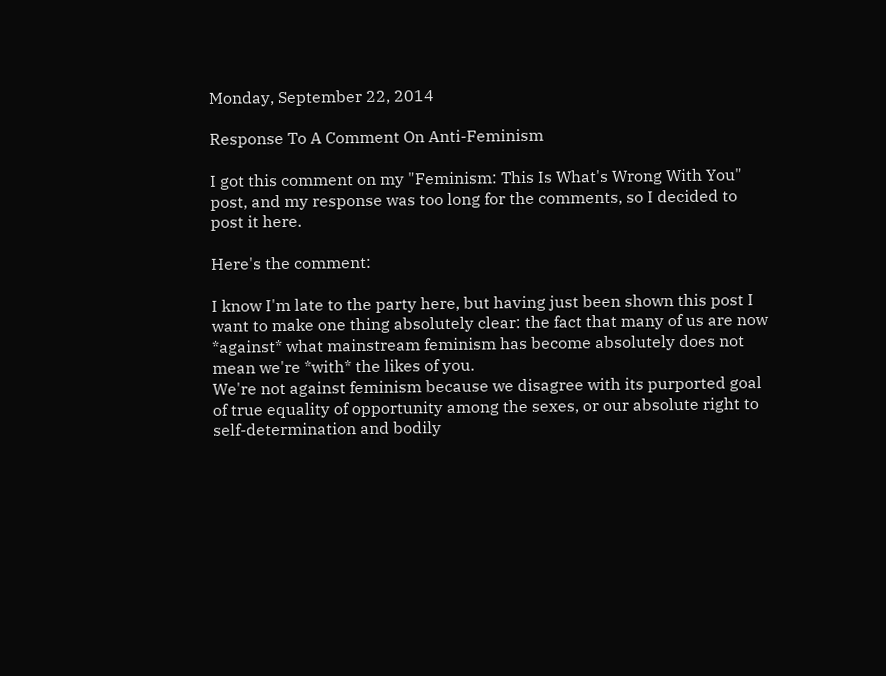Monday, September 22, 2014

Response To A Comment On Anti-Feminism

I got this comment on my "Feminism: This Is What's Wrong With You" post, and my response was too long for the comments, so I decided to post it here.

Here's the comment:

I know I'm late to the party here, but having just been shown this post I want to make one thing absolutely clear: the fact that many of us are now *against* what mainstream feminism has become absolutely does not mean we're *with* the likes of you.
We're not against feminism because we disagree with its purported goal of true equality of opportunity among the sexes, or our absolute right to self-determination and bodily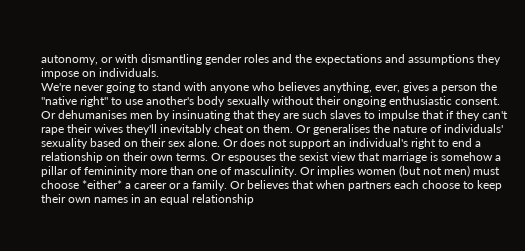autonomy, or with dismantling gender roles and the expectations and assumptions they impose on individuals.
We're never going to stand with anyone who believes anything, ever, gives a person the "native right" to use another's body sexually without their ongoing enthusiastic consent. Or dehumanises men by insinuating that they are such slaves to impulse that if they can't rape their wives they'll inevitably cheat on them. Or generalises the nature of individuals' sexuality based on their sex alone. Or does not support an individual's right to end a relationship on their own terms. Or espouses the sexist view that marriage is somehow a pillar of femininity more than one of masculinity. Or implies women (but not men) must choose *either* a career or a family. Or believes that when partners each choose to keep their own names in an equal relationship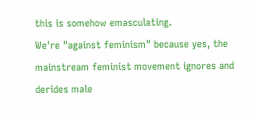this is somehow emasculating.
We're "against feminism" because yes, the mainstream feminist movement ignores and derides male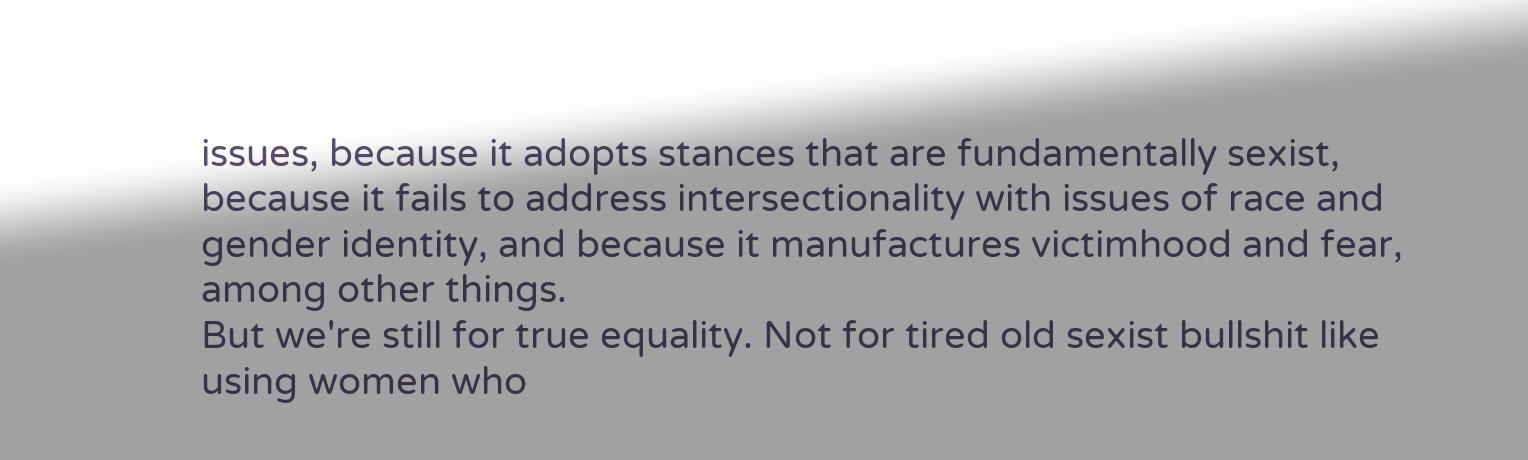issues, because it adopts stances that are fundamentally sexist, because it fails to address intersectionality with issues of race and gender identity, and because it manufactures victimhood and fear, among other things.
But we're still for true equality. Not for tired old sexist bullshit like using women who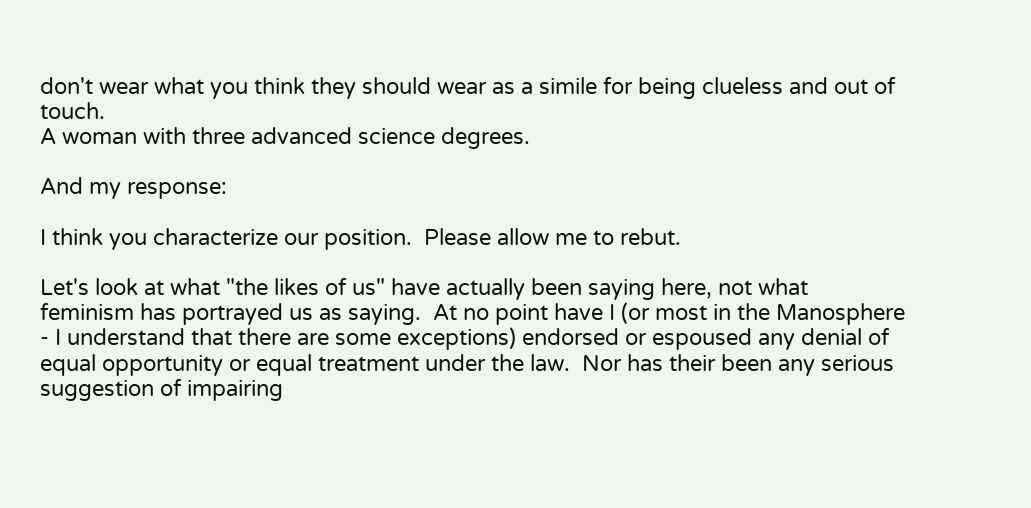don't wear what you think they should wear as a simile for being clueless and out of touch.
A woman with three advanced science degrees.

And my response:

I think you characterize our position.  Please allow me to rebut.

Let's look at what "the likes of us" have actually been saying here, not what feminism has portrayed us as saying.  At no point have I (or most in the Manosphere - I understand that there are some exceptions) endorsed or espoused any denial of equal opportunity or equal treatment under the law.  Nor has their been any serious suggestion of impairing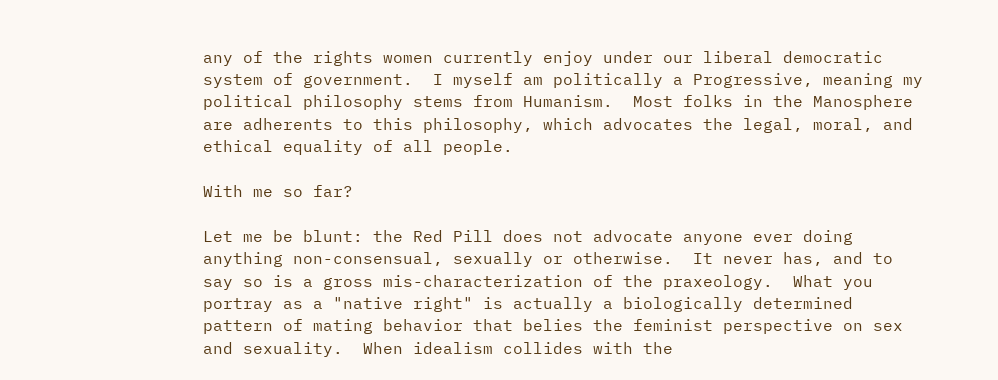any of the rights women currently enjoy under our liberal democratic system of government.  I myself am politically a Progressive, meaning my political philosophy stems from Humanism.  Most folks in the Manosphere are adherents to this philosophy, which advocates the legal, moral, and ethical equality of all people.

With me so far?

Let me be blunt: the Red Pill does not advocate anyone ever doing anything non-consensual, sexually or otherwise.  It never has, and to say so is a gross mis-characterization of the praxeology.  What you portray as a "native right" is actually a biologically determined pattern of mating behavior that belies the feminist perspective on sex and sexuality.  When idealism collides with the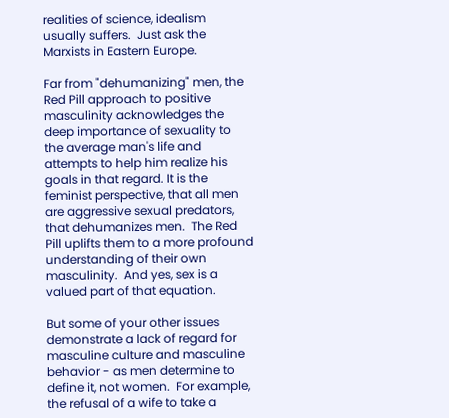realities of science, idealism usually suffers.  Just ask the Marxists in Eastern Europe.

Far from "dehumanizing" men, the Red Pill approach to positive masculinity acknowledges the deep importance of sexuality to the average man's life and attempts to help him realize his goals in that regard. It is the feminist perspective, that all men are aggressive sexual predators, that dehumanizes men.  The Red Pill uplifts them to a more profound understanding of their own masculinity.  And yes, sex is a valued part of that equation.

But some of your other issues demonstrate a lack of regard for masculine culture and masculine behavior - as men determine to define it, not women.  For example, the refusal of a wife to take a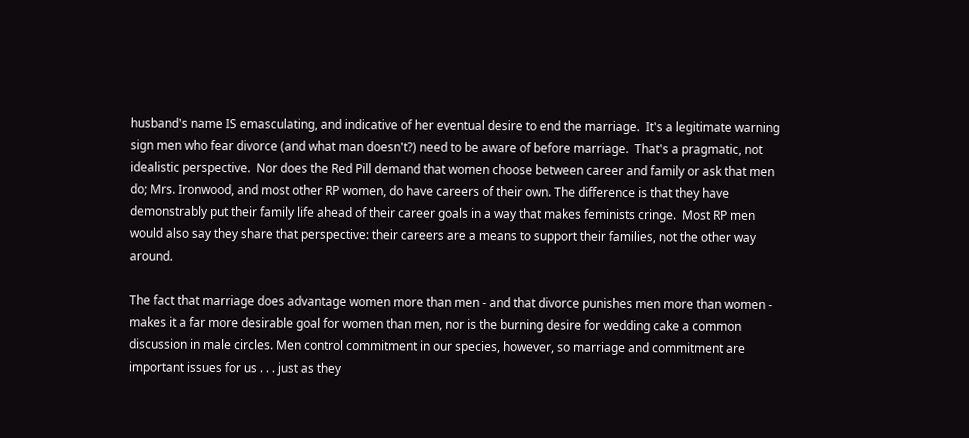husband's name IS emasculating, and indicative of her eventual desire to end the marriage.  It's a legitimate warning sign men who fear divorce (and what man doesn't?) need to be aware of before marriage.  That's a pragmatic, not idealistic perspective.  Nor does the Red Pill demand that women choose between career and family or ask that men do; Mrs. Ironwood, and most other RP women, do have careers of their own. The difference is that they have demonstrably put their family life ahead of their career goals in a way that makes feminists cringe.  Most RP men would also say they share that perspective: their careers are a means to support their families, not the other way around.

The fact that marriage does advantage women more than men - and that divorce punishes men more than women - makes it a far more desirable goal for women than men, nor is the burning desire for wedding cake a common discussion in male circles. Men control commitment in our species, however, so marriage and commitment are important issues for us . . . just as they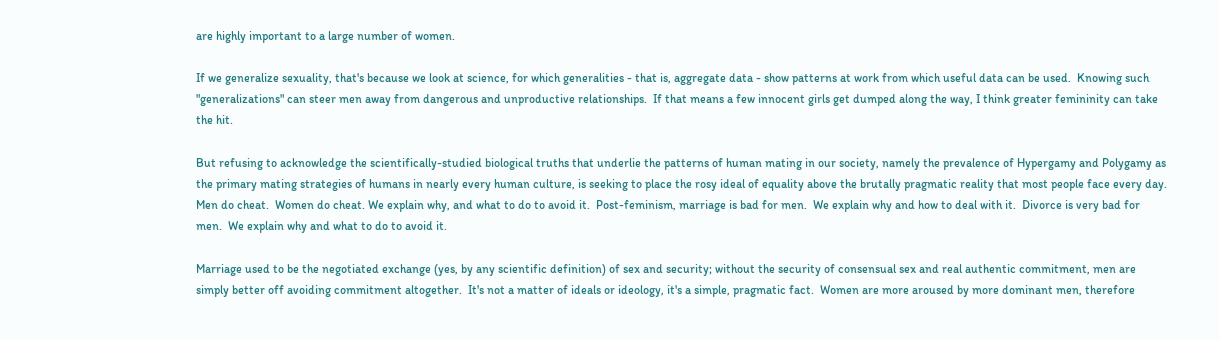are highly important to a large number of women.

If we generalize sexuality, that's because we look at science, for which generalities - that is, aggregate data - show patterns at work from which useful data can be used.  Knowing such "generalizations" can steer men away from dangerous and unproductive relationships.  If that means a few innocent girls get dumped along the way, I think greater femininity can take the hit.

But refusing to acknowledge the scientifically-studied biological truths that underlie the patterns of human mating in our society, namely the prevalence of Hypergamy and Polygamy as the primary mating strategies of humans in nearly every human culture, is seeking to place the rosy ideal of equality above the brutally pragmatic reality that most people face every day. Men do cheat.  Women do cheat. We explain why, and what to do to avoid it.  Post-feminism, marriage is bad for men.  We explain why and how to deal with it.  Divorce is very bad for men.  We explain why and what to do to avoid it.

Marriage used to be the negotiated exchange (yes, by any scientific definition) of sex and security; without the security of consensual sex and real authentic commitment, men are simply better off avoiding commitment altogether.  It's not a matter of ideals or ideology, it's a simple, pragmatic fact.  Women are more aroused by more dominant men, therefore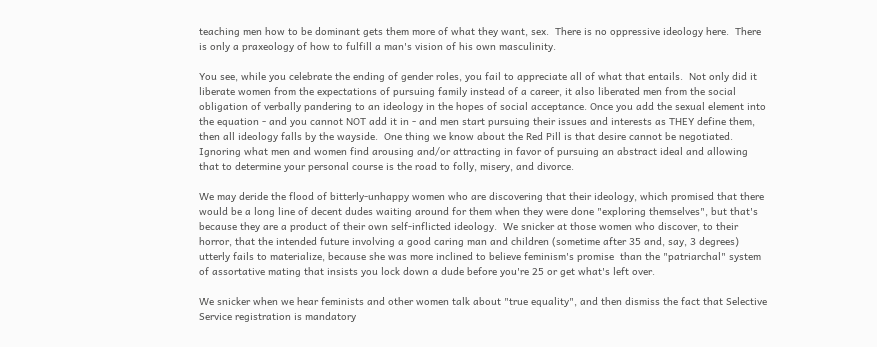teaching men how to be dominant gets them more of what they want, sex.  There is no oppressive ideology here.  There is only a praxeology of how to fulfill a man's vision of his own masculinity.

You see, while you celebrate the ending of gender roles, you fail to appreciate all of what that entails.  Not only did it liberate women from the expectations of pursuing family instead of a career, it also liberated men from the social obligation of verbally pandering to an ideology in the hopes of social acceptance. Once you add the sexual element into the equation - and you cannot NOT add it in - and men start pursuing their issues and interests as THEY define them, then all ideology falls by the wayside.  One thing we know about the Red Pill is that desire cannot be negotiated.  Ignoring what men and women find arousing and/or attracting in favor of pursuing an abstract ideal and allowing that to determine your personal course is the road to folly, misery, and divorce.

We may deride the flood of bitterly-unhappy women who are discovering that their ideology, which promised that there would be a long line of decent dudes waiting around for them when they were done "exploring themselves", but that's because they are a product of their own self-inflicted ideology.  We snicker at those women who discover, to their horror, that the intended future involving a good caring man and children (sometime after 35 and, say, 3 degrees) utterly fails to materialize, because she was more inclined to believe feminism's promise  than the "patriarchal" system of assortative mating that insists you lock down a dude before you're 25 or get what's left over.

We snicker when we hear feminists and other women talk about "true equality", and then dismiss the fact that Selective Service registration is mandatory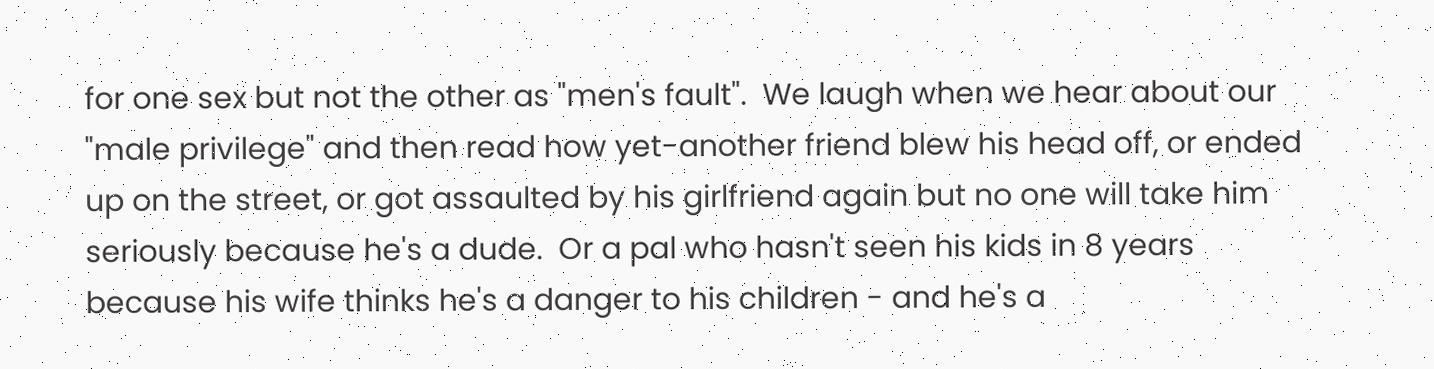for one sex but not the other as "men's fault".  We laugh when we hear about our "male privilege" and then read how yet-another friend blew his head off, or ended up on the street, or got assaulted by his girlfriend again but no one will take him seriously because he's a dude.  Or a pal who hasn't seen his kids in 8 years because his wife thinks he's a danger to his children - and he's a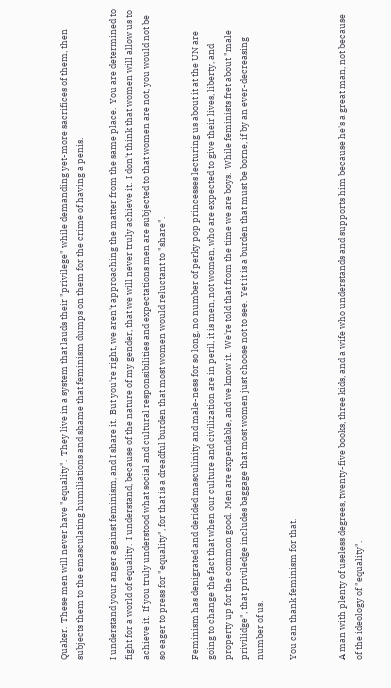Quaker.  These men will never have "equality".  They live in a system that lauds their "privilege" while demanding yet-more sacrifices of them, then subjects them to the emasculating humiliations and shame that feminism dumps on them for the crime of having a penis.

I understand your anger against feminism, and I share it.  But you're right, we aren't approaching the matter from the same place.  You are determined to fight for a world of equality.  I understand, because of the nature of my gender, that we will never truly achieve it.  I don't think that women will allow us to achieve it.  If you truly understood what social and cultural responsibilities and expectations men are subjected to that women are not, you would not be so eager to press for "equality", for that is a dreadful burden that most women would reluctant to "share".

Feminism has denigrated and derided masculinity and male-ness for so long, no number of perky pop princesses lecturing us about it at the UN are going to change the fact that when our culture and civilization are in peril, it is men, not women, who are expected to give their lives, liberty, and property up for the common good.  Men are expendable, and we know it.  We're told that from the time we are boys.  While feminists fret about "male privilidge", that priviledge includes baggage that most women just choose not to see.  Yet it is a burden that must be borne, if by an ever-decreasing number of us.

You can thank feminism for that.


A man with plenty of useless degrees, twenty-five books, three kids, and a wife who understands and supports him because he's a great man, not because of the ideology of "equality".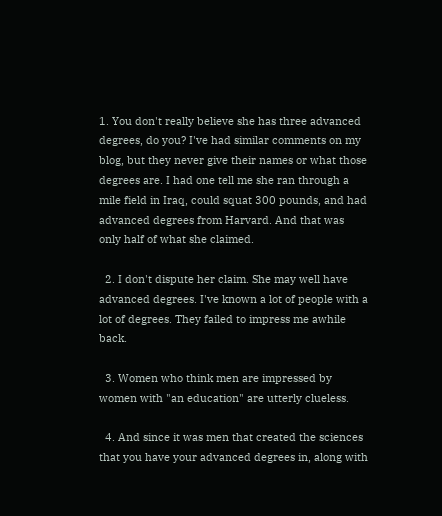1. You don't really believe she has three advanced degrees, do you? I've had similar comments on my blog, but they never give their names or what those degrees are. I had one tell me she ran through a mile field in Iraq, could squat 300 pounds, and had advanced degrees from Harvard. And that was only half of what she claimed.

  2. I don't dispute her claim. She may well have advanced degrees. I've known a lot of people with a lot of degrees. They failed to impress me awhile back.

  3. Women who think men are impressed by women with "an education" are utterly clueless.

  4. And since it was men that created the sciences that you have your advanced degrees in, along with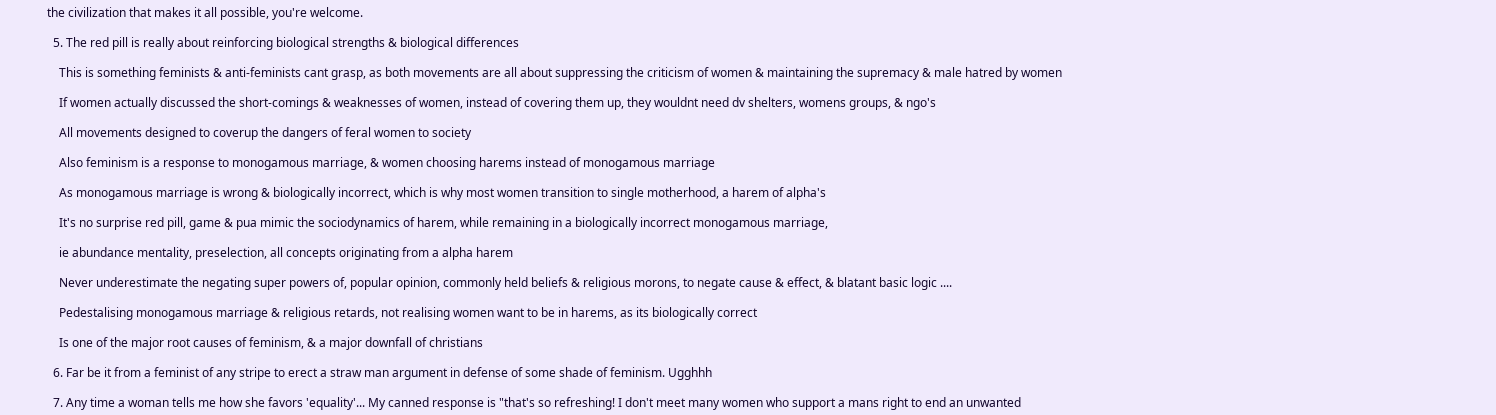the civilization that makes it all possible, you're welcome.

  5. The red pill is really about reinforcing biological strengths & biological differences

    This is something feminists & anti-feminists cant grasp, as both movements are all about suppressing the criticism of women & maintaining the supremacy & male hatred by women

    If women actually discussed the short-comings & weaknesses of women, instead of covering them up, they wouldnt need dv shelters, womens groups, & ngo's

    All movements designed to coverup the dangers of feral women to society

    Also feminism is a response to monogamous marriage, & women choosing harems instead of monogamous marriage

    As monogamous marriage is wrong & biologically incorrect, which is why most women transition to single motherhood, a harem of alpha's

    It's no surprise red pill, game & pua mimic the sociodynamics of harem, while remaining in a biologically incorrect monogamous marriage,

    ie abundance mentality, preselection, all concepts originating from a alpha harem

    Never underestimate the negating super powers of, popular opinion, commonly held beliefs & religious morons, to negate cause & effect, & blatant basic logic ....

    Pedestalising monogamous marriage & religious retards, not realising women want to be in harems, as its biologically correct

    Is one of the major root causes of feminism, & a major downfall of christians

  6. Far be it from a feminist of any stripe to erect a straw man argument in defense of some shade of feminism. Ugghhh

  7. Any time a woman tells me how she favors 'equality'... My canned response is "that's so refreshing! I don't meet many women who support a mans right to end an unwanted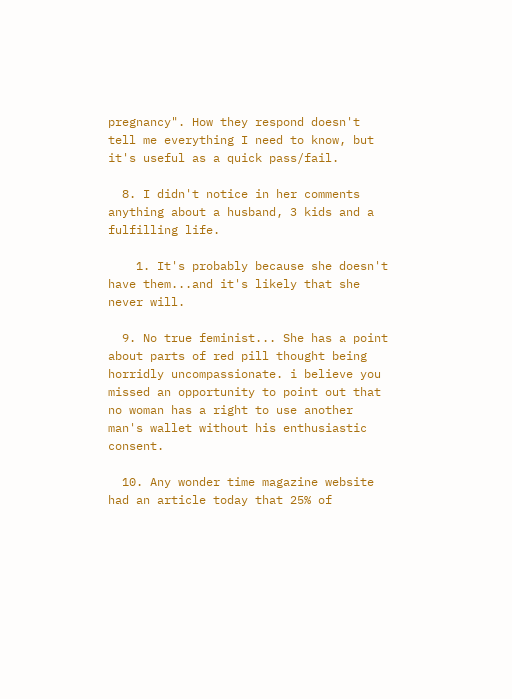pregnancy". How they respond doesn't tell me everything I need to know, but it's useful as a quick pass/fail.

  8. I didn't notice in her comments anything about a husband, 3 kids and a fulfilling life.

    1. It's probably because she doesn't have them...and it's likely that she never will.

  9. No true feminist... She has a point about parts of red pill thought being horridly uncompassionate. i believe you missed an opportunity to point out that no woman has a right to use another man's wallet without his enthusiastic consent.

  10. Any wonder time magazine website had an article today that 25% of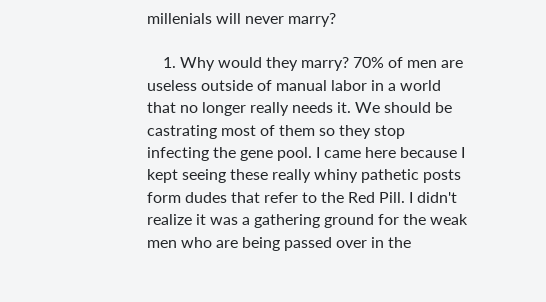millenials will never marry?

    1. Why would they marry? 70% of men are useless outside of manual labor in a world that no longer really needs it. We should be castrating most of them so they stop infecting the gene pool. I came here because I kept seeing these really whiny pathetic posts form dudes that refer to the Red Pill. I didn't realize it was a gathering ground for the weak men who are being passed over in the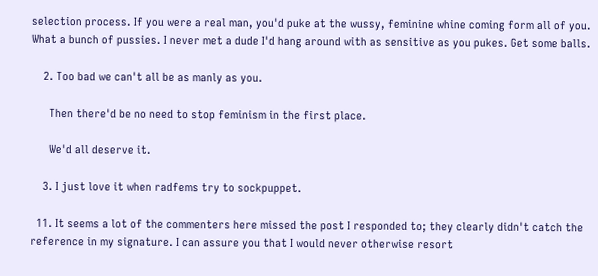selection process. If you were a real man, you'd puke at the wussy, feminine whine coming form all of you. What a bunch of pussies. I never met a dude I'd hang around with as sensitive as you pukes. Get some balls.

    2. Too bad we can't all be as manly as you.

      Then there'd be no need to stop feminism in the first place.

      We'd all deserve it.

    3. I just love it when radfems try to sockpuppet.

  11. It seems a lot of the commenters here missed the post I responded to; they clearly didn't catch the reference in my signature. I can assure you that I would never otherwise resort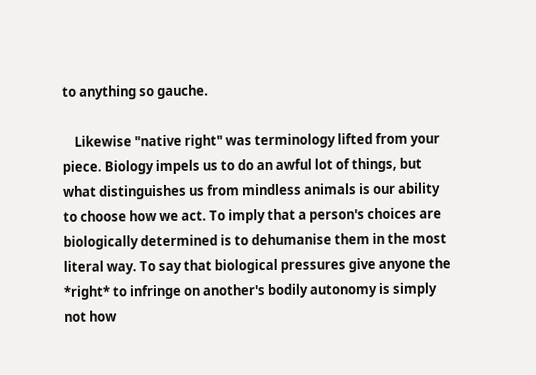to anything so gauche.

    Likewise "native right" was terminology lifted from your piece. Biology impels us to do an awful lot of things, but what distinguishes us from mindless animals is our ability to choose how we act. To imply that a person's choices are biologically determined is to dehumanise them in the most literal way. To say that biological pressures give anyone the *right* to infringe on another's bodily autonomy is simply not how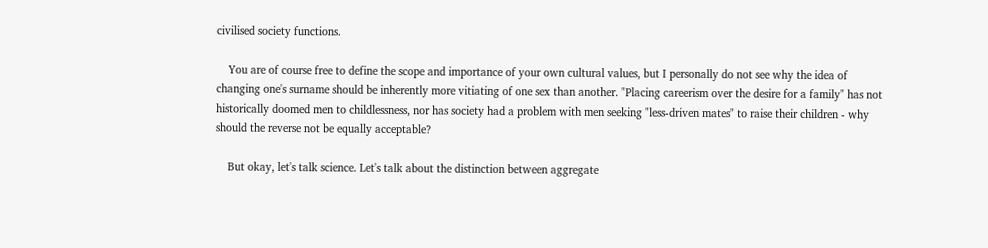civilised society functions.

    You are of course free to define the scope and importance of your own cultural values, but I personally do not see why the idea of changing one's surname should be inherently more vitiating of one sex than another. "Placing careerism over the desire for a family" has not historically doomed men to childlessness, nor has society had a problem with men seeking "less-driven mates" to raise their children - why should the reverse not be equally acceptable?

    But okay, let's talk science. Let's talk about the distinction between aggregate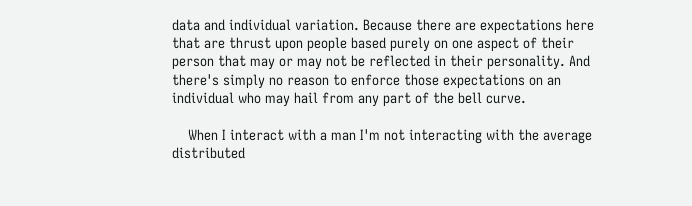data and individual variation. Because there are expectations here that are thrust upon people based purely on one aspect of their person that may or may not be reflected in their personality. And there's simply no reason to enforce those expectations on an individual who may hail from any part of the bell curve.

    When I interact with a man I'm not interacting with the average distributed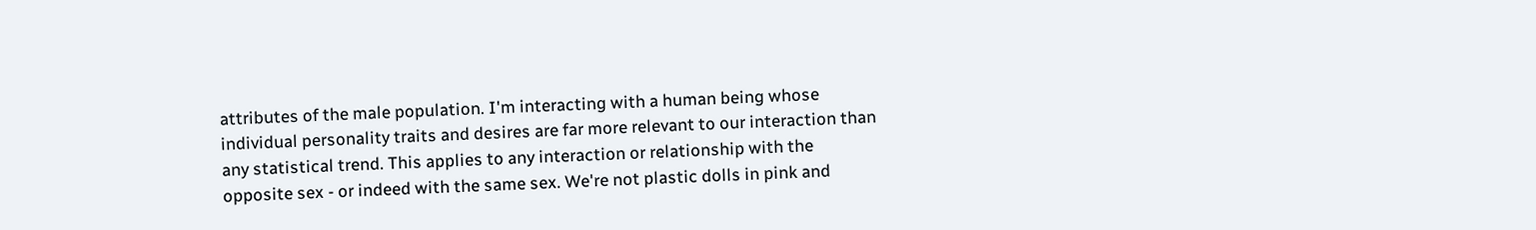attributes of the male population. I'm interacting with a human being whose individual personality traits and desires are far more relevant to our interaction than any statistical trend. This applies to any interaction or relationship with the opposite sex - or indeed with the same sex. We're not plastic dolls in pink and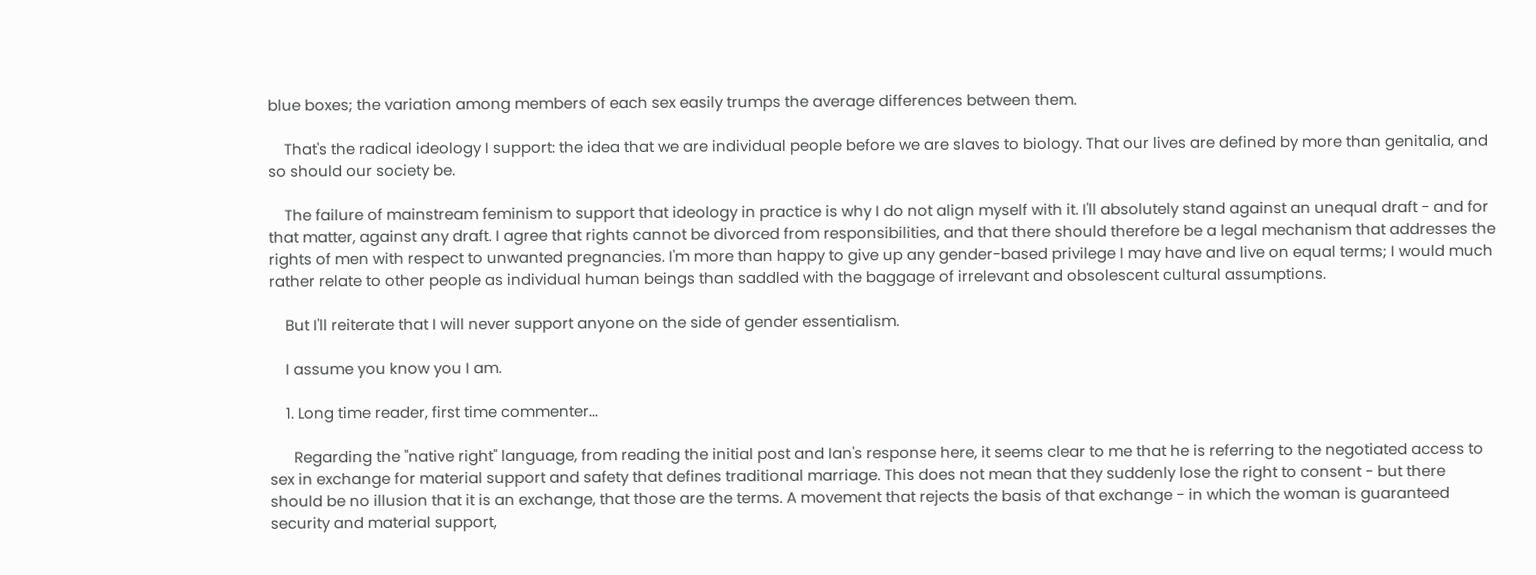blue boxes; the variation among members of each sex easily trumps the average differences between them.

    That's the radical ideology I support: the idea that we are individual people before we are slaves to biology. That our lives are defined by more than genitalia, and so should our society be.

    The failure of mainstream feminism to support that ideology in practice is why I do not align myself with it. I'll absolutely stand against an unequal draft - and for that matter, against any draft. I agree that rights cannot be divorced from responsibilities, and that there should therefore be a legal mechanism that addresses the rights of men with respect to unwanted pregnancies. I'm more than happy to give up any gender-based privilege I may have and live on equal terms; I would much rather relate to other people as individual human beings than saddled with the baggage of irrelevant and obsolescent cultural assumptions.

    But I'll reiterate that I will never support anyone on the side of gender essentialism.

    I assume you know you I am.

    1. Long time reader, first time commenter...

      Regarding the "native right" language, from reading the initial post and Ian's response here, it seems clear to me that he is referring to the negotiated access to sex in exchange for material support and safety that defines traditional marriage. This does not mean that they suddenly lose the right to consent - but there should be no illusion that it is an exchange, that those are the terms. A movement that rejects the basis of that exchange - in which the woman is guaranteed security and material support,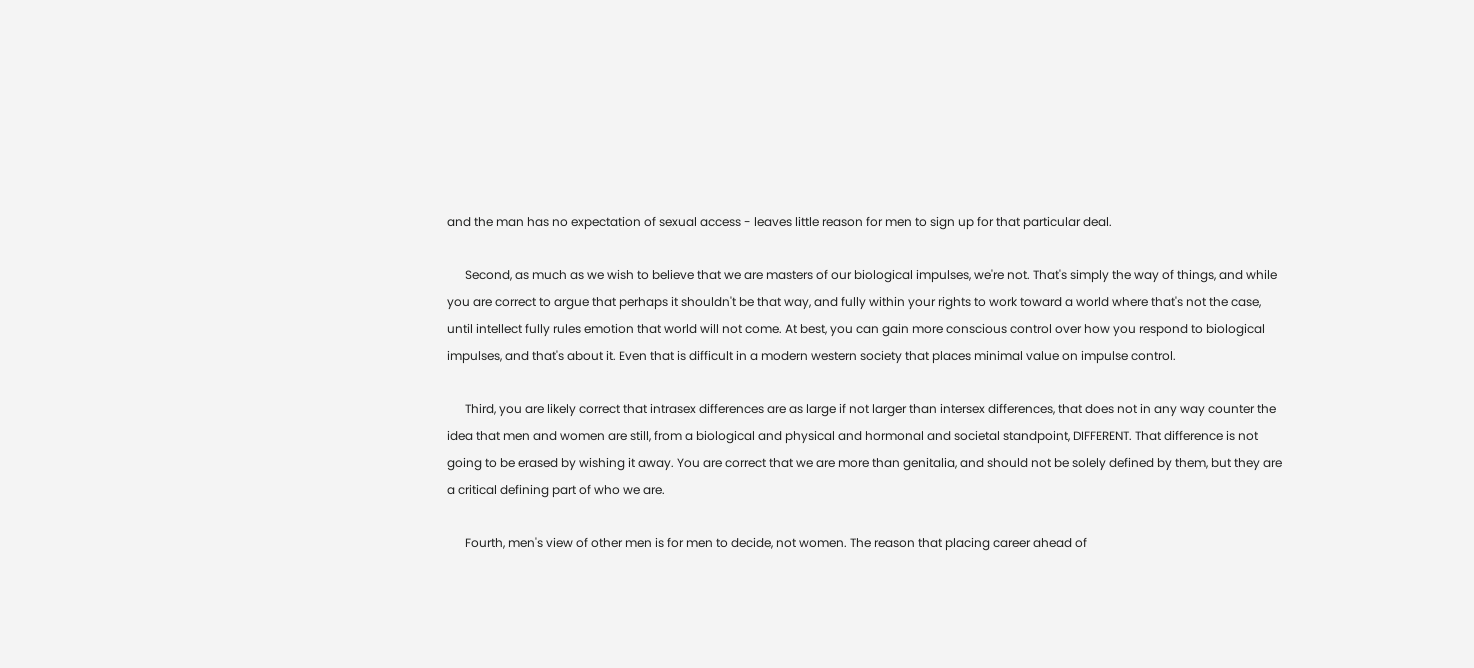and the man has no expectation of sexual access - leaves little reason for men to sign up for that particular deal.

      Second, as much as we wish to believe that we are masters of our biological impulses, we're not. That's simply the way of things, and while you are correct to argue that perhaps it shouldn't be that way, and fully within your rights to work toward a world where that's not the case, until intellect fully rules emotion that world will not come. At best, you can gain more conscious control over how you respond to biological impulses, and that's about it. Even that is difficult in a modern western society that places minimal value on impulse control.

      Third, you are likely correct that intrasex differences are as large if not larger than intersex differences, that does not in any way counter the idea that men and women are still, from a biological and physical and hormonal and societal standpoint, DIFFERENT. That difference is not going to be erased by wishing it away. You are correct that we are more than genitalia, and should not be solely defined by them, but they are a critical defining part of who we are.

      Fourth, men's view of other men is for men to decide, not women. The reason that placing career ahead of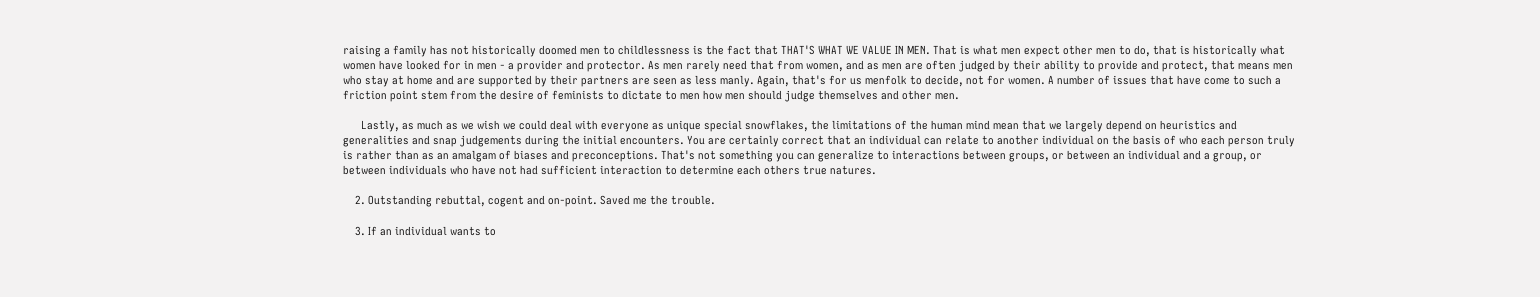raising a family has not historically doomed men to childlessness is the fact that THAT'S WHAT WE VALUE IN MEN. That is what men expect other men to do, that is historically what women have looked for in men - a provider and protector. As men rarely need that from women, and as men are often judged by their ability to provide and protect, that means men who stay at home and are supported by their partners are seen as less manly. Again, that's for us menfolk to decide, not for women. A number of issues that have come to such a friction point stem from the desire of feminists to dictate to men how men should judge themselves and other men.

      Lastly, as much as we wish we could deal with everyone as unique special snowflakes, the limitations of the human mind mean that we largely depend on heuristics and generalities and snap judgements during the initial encounters. You are certainly correct that an individual can relate to another individual on the basis of who each person truly is rather than as an amalgam of biases and preconceptions. That's not something you can generalize to interactions between groups, or between an individual and a group, or between individuals who have not had sufficient interaction to determine each others true natures.

    2. Outstanding rebuttal, cogent and on-point. Saved me the trouble.

    3. If an individual wants to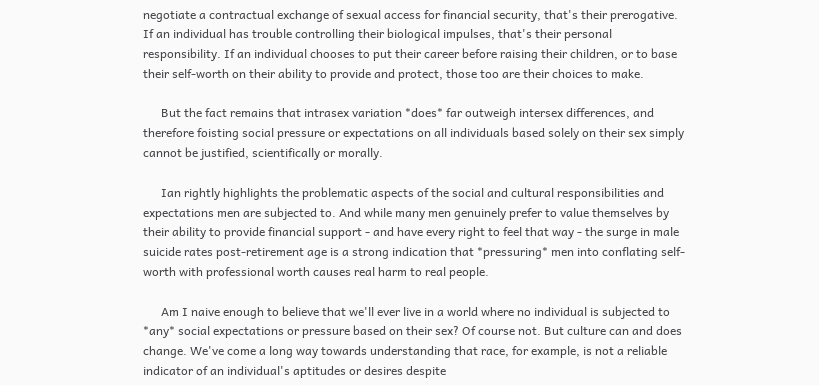negotiate a contractual exchange of sexual access for financial security, that's their prerogative. If an individual has trouble controlling their biological impulses, that's their personal responsibility. If an individual chooses to put their career before raising their children, or to base their self-worth on their ability to provide and protect, those too are their choices to make.

      But the fact remains that intrasex variation *does* far outweigh intersex differences, and therefore foisting social pressure or expectations on all individuals based solely on their sex simply cannot be justified, scientifically or morally.

      Ian rightly highlights the problematic aspects of the social and cultural responsibilities and expectations men are subjected to. And while many men genuinely prefer to value themselves by their ability to provide financial support - and have every right to feel that way - the surge in male suicide rates post-retirement age is a strong indication that *pressuring* men into conflating self-worth with professional worth causes real harm to real people.

      Am I naive enough to believe that we'll ever live in a world where no individual is subjected to *any* social expectations or pressure based on their sex? Of course not. But culture can and does change. We've come a long way towards understanding that race, for example, is not a reliable indicator of an individual's aptitudes or desires despite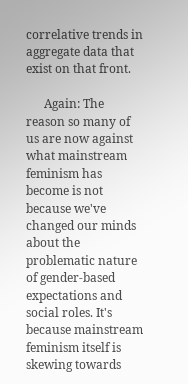correlative trends in aggregate data that exist on that front.

      Again: The reason so many of us are now against what mainstream feminism has become is not because we've changed our minds about the problematic nature of gender-based expectations and social roles. It's because mainstream feminism itself is skewing towards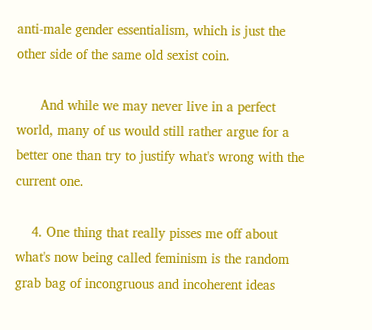anti-male gender essentialism, which is just the other side of the same old sexist coin.

      And while we may never live in a perfect world, many of us would still rather argue for a better one than try to justify what's wrong with the current one.

    4. One thing that really pisses me off about what's now being called feminism is the random grab bag of incongruous and incoherent ideas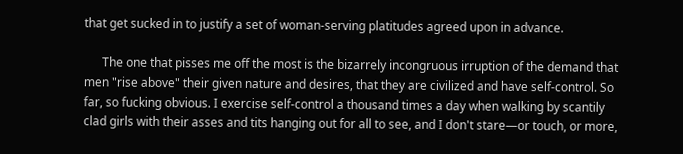that get sucked in to justify a set of woman-serving platitudes agreed upon in advance.

      The one that pisses me off the most is the bizarrely incongruous irruption of the demand that men "rise above" their given nature and desires, that they are civilized and have self-control. So far, so fucking obvious. I exercise self-control a thousand times a day when walking by scantily clad girls with their asses and tits hanging out for all to see, and I don't stare—or touch, or more,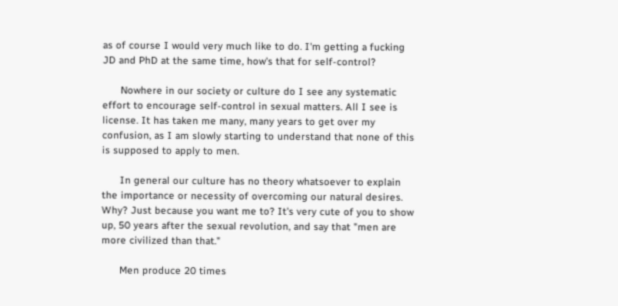as of course I would very much like to do. I'm getting a fucking JD and PhD at the same time, how's that for self-control?

      Nowhere in our society or culture do I see any systematic effort to encourage self-control in sexual matters. All I see is license. It has taken me many, many years to get over my confusion, as I am slowly starting to understand that none of this is supposed to apply to men.

      In general our culture has no theory whatsoever to explain the importance or necessity of overcoming our natural desires. Why? Just because you want me to? It's very cute of you to show up, 50 years after the sexual revolution, and say that "men are more civilized than that."

      Men produce 20 times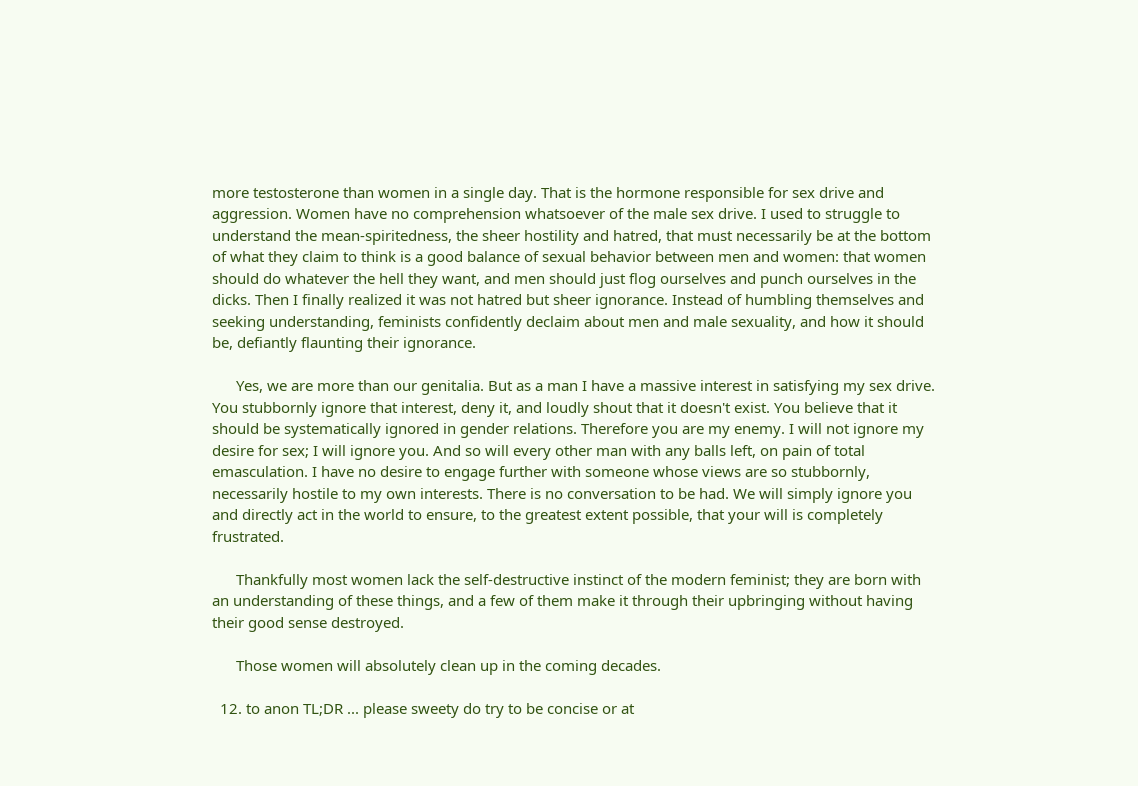more testosterone than women in a single day. That is the hormone responsible for sex drive and aggression. Women have no comprehension whatsoever of the male sex drive. I used to struggle to understand the mean-spiritedness, the sheer hostility and hatred, that must necessarily be at the bottom of what they claim to think is a good balance of sexual behavior between men and women: that women should do whatever the hell they want, and men should just flog ourselves and punch ourselves in the dicks. Then I finally realized it was not hatred but sheer ignorance. Instead of humbling themselves and seeking understanding, feminists confidently declaim about men and male sexuality, and how it should be, defiantly flaunting their ignorance.

      Yes, we are more than our genitalia. But as a man I have a massive interest in satisfying my sex drive. You stubbornly ignore that interest, deny it, and loudly shout that it doesn't exist. You believe that it should be systematically ignored in gender relations. Therefore you are my enemy. I will not ignore my desire for sex; I will ignore you. And so will every other man with any balls left, on pain of total emasculation. I have no desire to engage further with someone whose views are so stubbornly, necessarily hostile to my own interests. There is no conversation to be had. We will simply ignore you and directly act in the world to ensure, to the greatest extent possible, that your will is completely frustrated.

      Thankfully most women lack the self-destructive instinct of the modern feminist; they are born with an understanding of these things, and a few of them make it through their upbringing without having their good sense destroyed.

      Those women will absolutely clean up in the coming decades.

  12. to anon TL;DR ... please sweety do try to be concise or at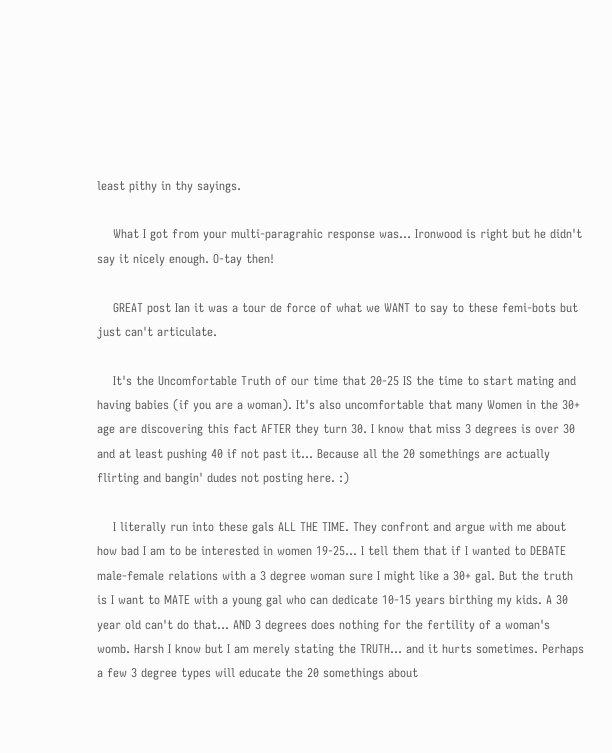least pithy in thy sayings.

    What I got from your multi-paragrahic response was... Ironwood is right but he didn't say it nicely enough. O-tay then!

    GREAT post Ian it was a tour de force of what we WANT to say to these femi-bots but just can't articulate.

    It's the Uncomfortable Truth of our time that 20-25 IS the time to start mating and having babies (if you are a woman). It's also uncomfortable that many Women in the 30+ age are discovering this fact AFTER they turn 30. I know that miss 3 degrees is over 30 and at least pushing 40 if not past it... Because all the 20 somethings are actually flirting and bangin' dudes not posting here. :)

    I literally run into these gals ALL THE TIME. They confront and argue with me about how bad I am to be interested in women 19-25... I tell them that if I wanted to DEBATE male-female relations with a 3 degree woman sure I might like a 30+ gal. But the truth is I want to MATE with a young gal who can dedicate 10-15 years birthing my kids. A 30 year old can't do that... AND 3 degrees does nothing for the fertility of a woman's womb. Harsh I know but I am merely stating the TRUTH... and it hurts sometimes. Perhaps a few 3 degree types will educate the 20 somethings about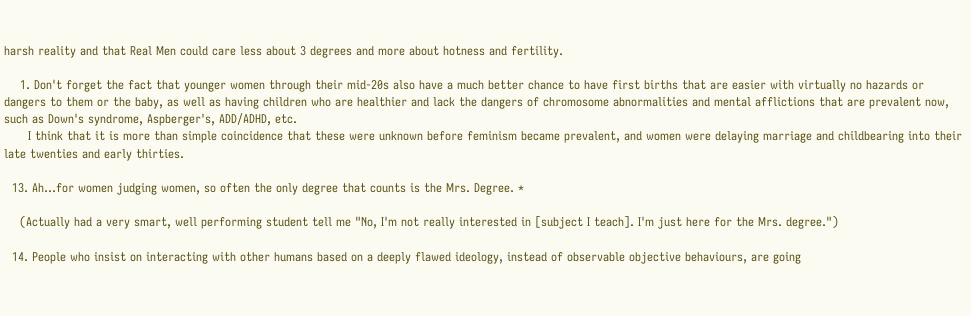harsh reality and that Real Men could care less about 3 degrees and more about hotness and fertility.

    1. Don't forget the fact that younger women through their mid-20s also have a much better chance to have first births that are easier with virtually no hazards or dangers to them or the baby, as well as having children who are healthier and lack the dangers of chromosome abnormalities and mental afflictions that are prevalent now, such as Down's syndrome, Aspberger's, ADD/ADHD, etc.
      I think that it is more than simple coincidence that these were unknown before feminism became prevalent, and women were delaying marriage and childbearing into their late twenties and early thirties.

  13. Ah...for women judging women, so often the only degree that counts is the Mrs. Degree. *

    (Actually had a very smart, well performing student tell me "No, I'm not really interested in [subject I teach]. I'm just here for the Mrs. degree.")

  14. People who insist on interacting with other humans based on a deeply flawed ideology, instead of observable objective behaviours, are going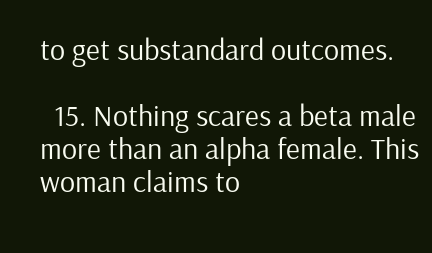to get substandard outcomes.

  15. Nothing scares a beta male more than an alpha female. This woman claims to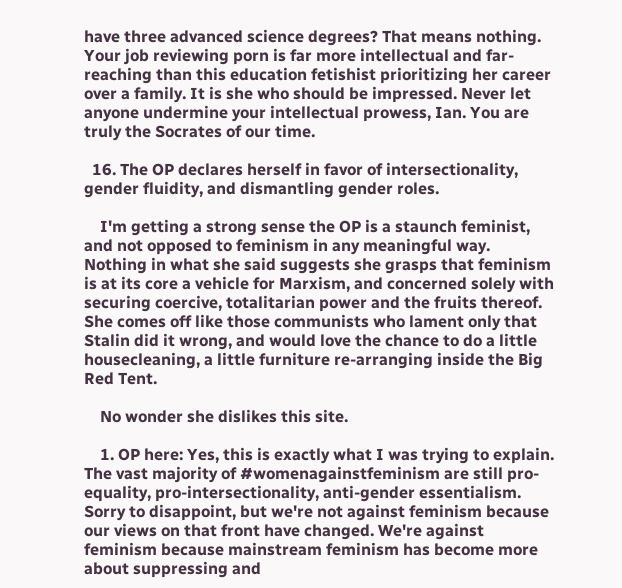have three advanced science degrees? That means nothing. Your job reviewing porn is far more intellectual and far-reaching than this education fetishist prioritizing her career over a family. It is she who should be impressed. Never let anyone undermine your intellectual prowess, Ian. You are truly the Socrates of our time.

  16. The OP declares herself in favor of intersectionality, gender fluidity, and dismantling gender roles.

    I'm getting a strong sense the OP is a staunch feminist, and not opposed to feminism in any meaningful way. Nothing in what she said suggests she grasps that feminism is at its core a vehicle for Marxism, and concerned solely with securing coercive, totalitarian power and the fruits thereof. She comes off like those communists who lament only that Stalin did it wrong, and would love the chance to do a little housecleaning, a little furniture re-arranging inside the Big Red Tent.

    No wonder she dislikes this site.

    1. OP here: Yes, this is exactly what I was trying to explain. The vast majority of #womenagainstfeminism are still pro-equality, pro-intersectionality, anti-gender essentialism. Sorry to disappoint, but we're not against feminism because our views on that front have changed. We're against feminism because mainstream feminism has become more about suppressing and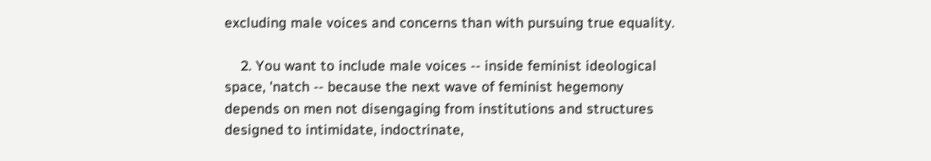excluding male voices and concerns than with pursuing true equality.

    2. You want to include male voices -- inside feminist ideological space, 'natch -- because the next wave of feminist hegemony depends on men not disengaging from institutions and structures designed to intimidate, indoctrinate,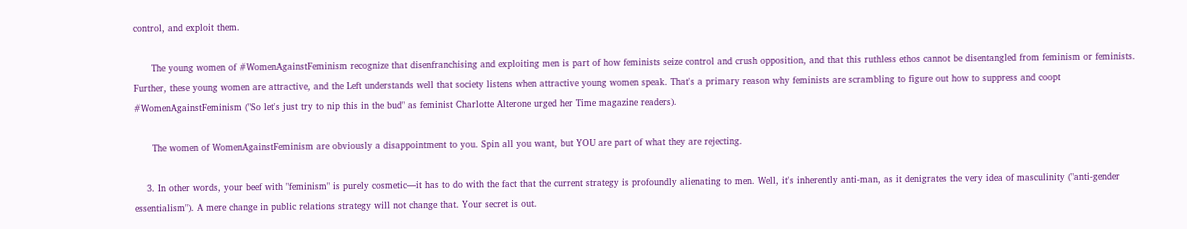control, and exploit them.

      The young women of #WomenAgainstFeminism recognize that disenfranchising and exploiting men is part of how feminists seize control and crush opposition, and that this ruthless ethos cannot be disentangled from feminism or feminists. Further, these young women are attractive, and the Left understands well that society listens when attractive young women speak. That's a primary reason why feminists are scrambling to figure out how to suppress and coopt #WomenAgainstFeminism ("So let's just try to nip this in the bud" as feminist Charlotte Alterone urged her Time magazine readers).

      The women of WomenAgainstFeminism are obviously a disappointment to you. Spin all you want, but YOU are part of what they are rejecting.

    3. In other words, your beef with "feminism" is purely cosmetic—it has to do with the fact that the current strategy is profoundly alienating to men. Well, it's inherently anti-man, as it denigrates the very idea of masculinity ("anti-gender essentialism"). A mere change in public relations strategy will not change that. Your secret is out.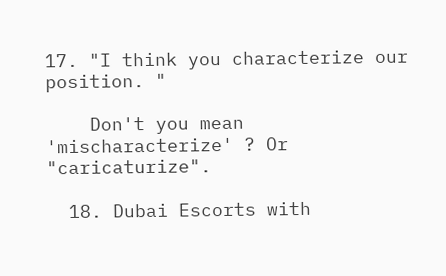17. "I think you characterize our position. "

    Don't you mean 'mischaracterize' ? Or "caricaturize".

  18. Dubai Escorts with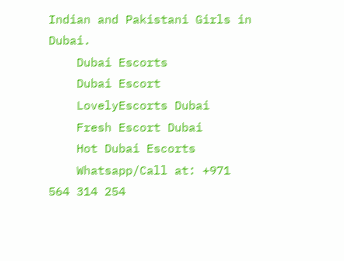Indian and Pakistani Girls in Dubai.
    Dubai Escorts
    Dubai Escort
    LovelyEscorts Dubai
    Fresh Escort Dubai
    Hot Dubai Escorts
    Whatsapp/Call at: +971 564 314 254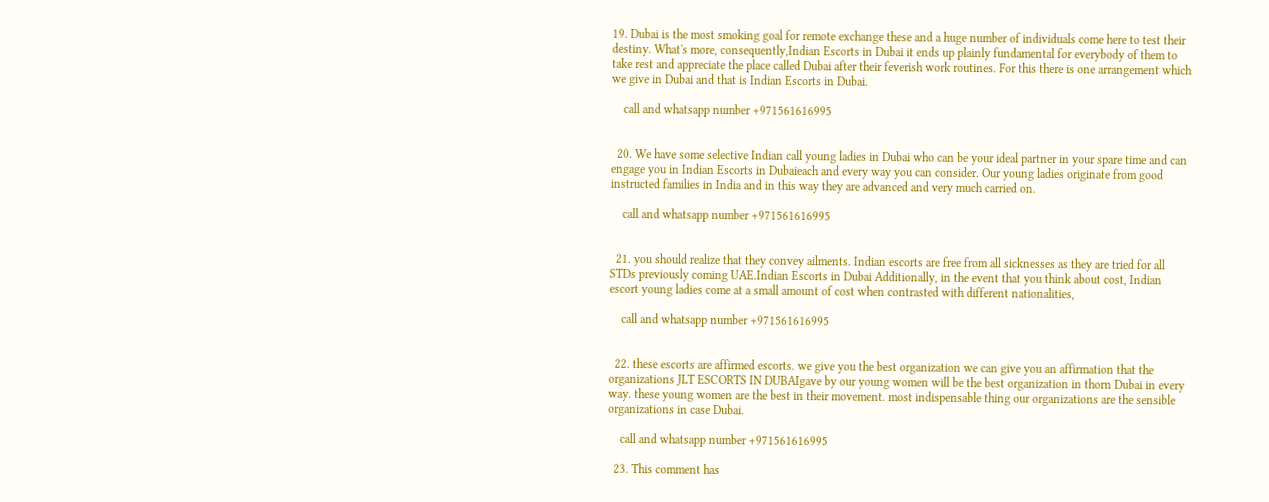19. Dubai is the most smoking goal for remote exchange these and a huge number of individuals come here to test their destiny. What's more, consequently,Indian Escorts in Dubai it ends up plainly fundamental for everybody of them to take rest and appreciate the place called Dubai after their feverish work routines. For this there is one arrangement which we give in Dubai and that is Indian Escorts in Dubai.

    call and whatsapp number +971561616995


  20. We have some selective Indian call young ladies in Dubai who can be your ideal partner in your spare time and can engage you in Indian Escorts in Dubaieach and every way you can consider. Our young ladies originate from good instructed families in India and in this way they are advanced and very much carried on.

    call and whatsapp number +971561616995


  21. you should realize that they convey ailments. Indian escorts are free from all sicknesses as they are tried for all STDs previously coming UAE.Indian Escorts in Dubai Additionally, in the event that you think about cost, Indian escort young ladies come at a small amount of cost when contrasted with different nationalities,

    call and whatsapp number +971561616995


  22. these escorts are affirmed escorts. we give you the best organization we can give you an affirmation that the organizations JLT ESCORTS IN DUBAIgave by our young women will be the best organization in thorn Dubai in every way. these young women are the best in their movement. most indispensable thing our organizations are the sensible organizations in case Dubai.

    call and whatsapp number +971561616995

  23. This comment has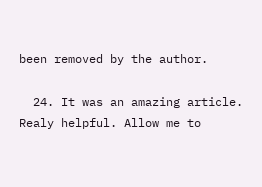been removed by the author.

  24. It was an amazing article. Realy helpful. Allow me to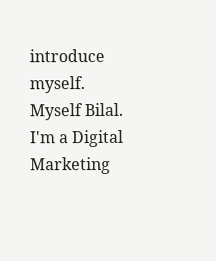introduce myself. Myself Bilal. I'm a Digital Marketing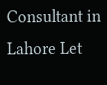Consultant in Lahore Let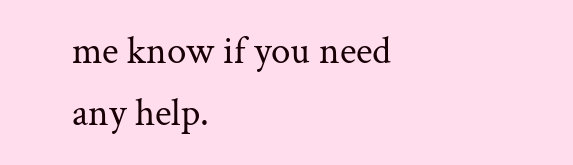me know if you need any help.